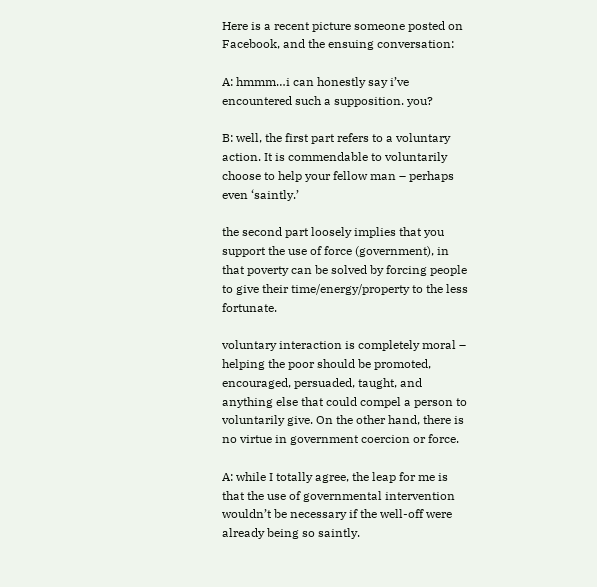Here is a recent picture someone posted on Facebook, and the ensuing conversation:

A: hmmm…i can honestly say i’ve encountered such a supposition. you?

B: well, the first part refers to a voluntary action. It is commendable to voluntarily choose to help your fellow man – perhaps even ‘saintly.’

the second part loosely implies that you support the use of force (government), in that poverty can be solved by forcing people to give their time/energy/property to the less fortunate.

voluntary interaction is completely moral – helping the poor should be promoted, encouraged, persuaded, taught, and anything else that could compel a person to voluntarily give. On the other hand, there is no virtue in government coercion or force.

A: while I totally agree, the leap for me is that the use of governmental intervention wouldn’t be necessary if the well-off were already being so saintly.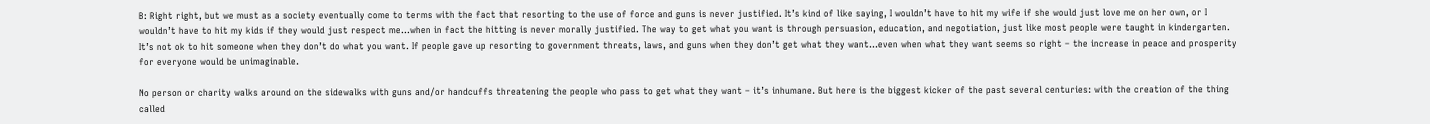B: Right right, but we must as a society eventually come to terms with the fact that resorting to the use of force and guns is never justified. It’s kind of like saying, I wouldn’t have to hit my wife if she would just love me on her own, or I wouldn’t have to hit my kids if they would just respect me…when in fact the hitting is never morally justified. The way to get what you want is through persuasion, education, and negotiation, just like most people were taught in kindergarten. It’s not ok to hit someone when they don’t do what you want. If people gave up resorting to government threats, laws, and guns when they don’t get what they want…even when what they want seems so right – the increase in peace and prosperity for everyone would be unimaginable.

No person or charity walks around on the sidewalks with guns and/or handcuffs threatening the people who pass to get what they want – it’s inhumane. But here is the biggest kicker of the past several centuries: with the creation of the thing called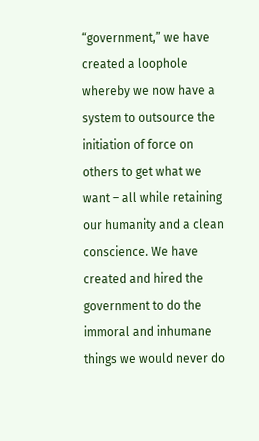“government,” we have created a loophole whereby we now have a system to outsource the initiation of force on others to get what we want – all while retaining our humanity and a clean conscience. We have created and hired the government to do the immoral and inhumane things we would never do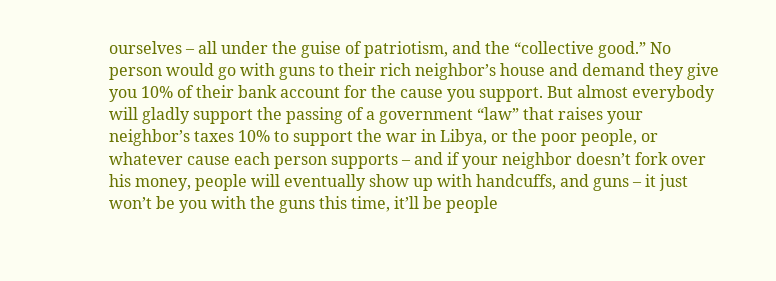ourselves – all under the guise of patriotism, and the “collective good.” No person would go with guns to their rich neighbor’s house and demand they give you 10% of their bank account for the cause you support. But almost everybody will gladly support the passing of a government “law” that raises your neighbor’s taxes 10% to support the war in Libya, or the poor people, or whatever cause each person supports – and if your neighbor doesn’t fork over his money, people will eventually show up with handcuffs, and guns – it just won’t be you with the guns this time, it’ll be people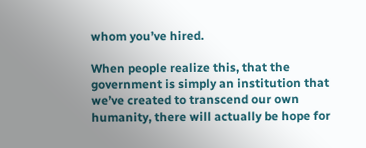whom you’ve hired.

When people realize this, that the government is simply an institution that we’ve created to transcend our own humanity, there will actually be hope for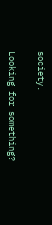society.

Looking for something?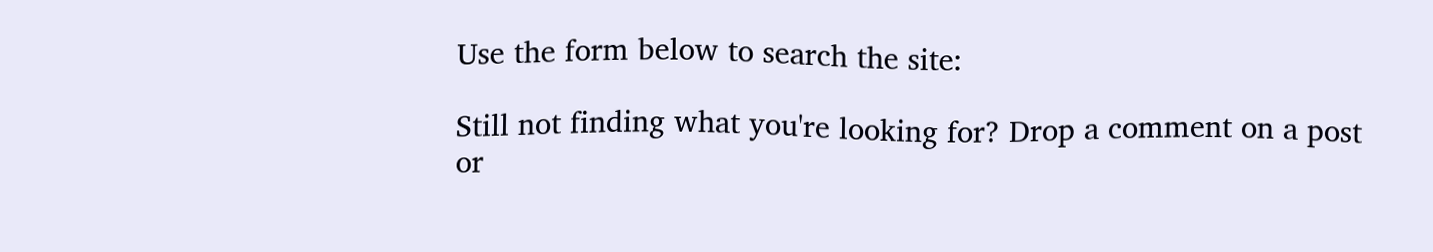Use the form below to search the site:

Still not finding what you're looking for? Drop a comment on a post or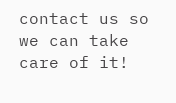contact us so we can take care of it!